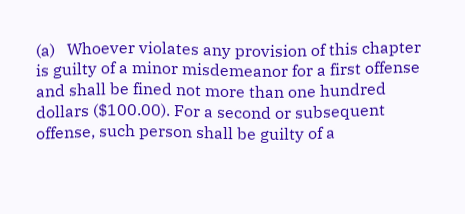(a)   Whoever violates any provision of this chapter is guilty of a minor misdemeanor for a first offense and shall be fined not more than one hundred dollars ($100.00). For a second or subsequent offense, such person shall be guilty of a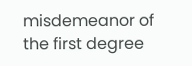misdemeanor of the first degree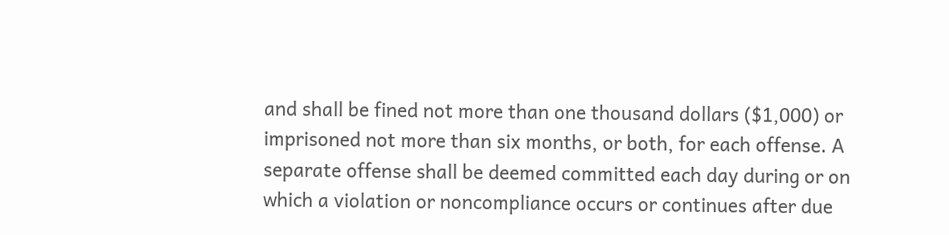and shall be fined not more than one thousand dollars ($1,000) or imprisoned not more than six months, or both, for each offense. A separate offense shall be deemed committed each day during or on which a violation or noncompliance occurs or continues after due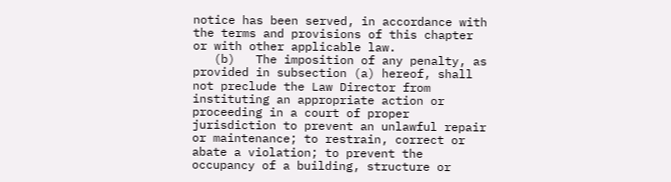notice has been served, in accordance with the terms and provisions of this chapter or with other applicable law.
   (b)   The imposition of any penalty, as provided in subsection (a) hereof, shall not preclude the Law Director from instituting an appropriate action or proceeding in a court of proper jurisdiction to prevent an unlawful repair or maintenance; to restrain, correct or abate a violation; to prevent the occupancy of a building, structure or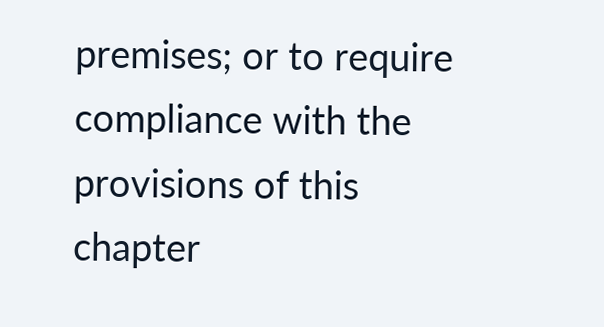premises; or to require compliance with the provisions of this chapter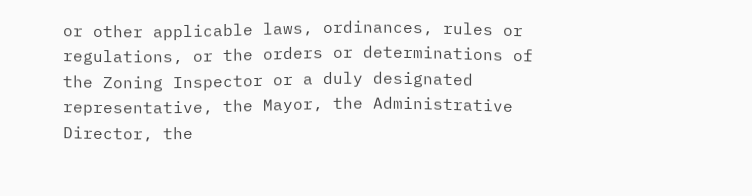or other applicable laws, ordinances, rules or regulations, or the orders or determinations of the Zoning Inspector or a duly designated representative, the Mayor, the Administrative Director, the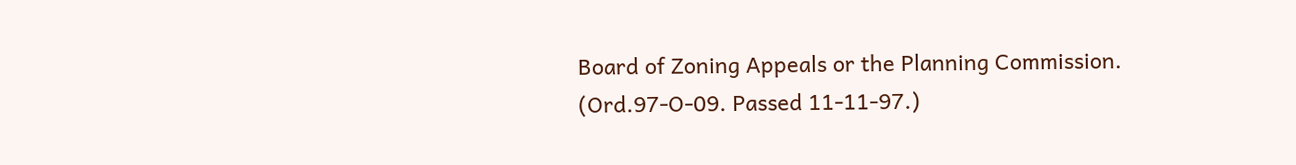Board of Zoning Appeals or the Planning Commission.
(Ord.97-O-09. Passed 11-11-97.)